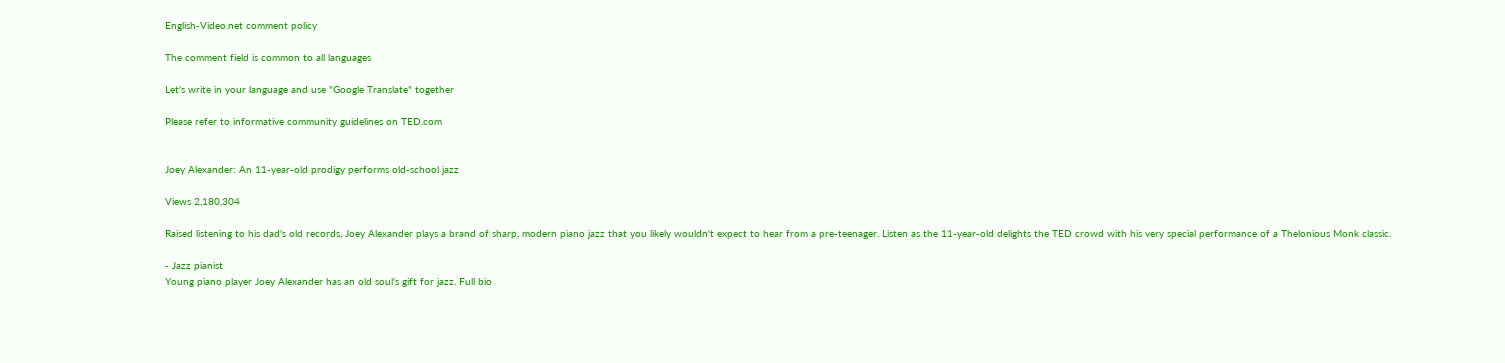English-Video.net comment policy

The comment field is common to all languages

Let's write in your language and use "Google Translate" together

Please refer to informative community guidelines on TED.com


Joey Alexander: An 11-year-old prodigy performs old-school jazz

Views 2,180,304

Raised listening to his dad's old records, Joey Alexander plays a brand of sharp, modern piano jazz that you likely wouldn't expect to hear from a pre-teenager. Listen as the 11-year-old delights the TED crowd with his very special performance of a Thelonious Monk classic.

- Jazz pianist
Young piano player Joey Alexander has an old soul's gift for jazz. Full bio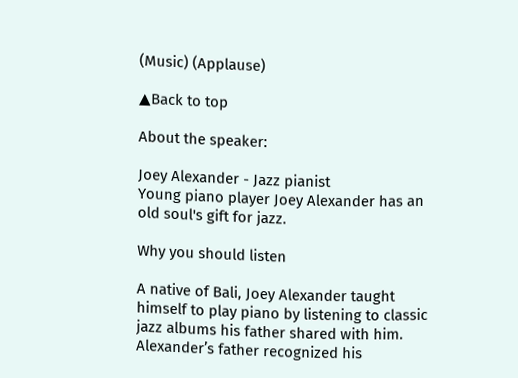(Music) (Applause)

▲Back to top

About the speaker:

Joey Alexander - Jazz pianist
Young piano player Joey Alexander has an old soul's gift for jazz.

Why you should listen

A native of Bali, Joey Alexander taught himself to play piano by listening to classic jazz albums his father shared with him. Alexander’s father recognized his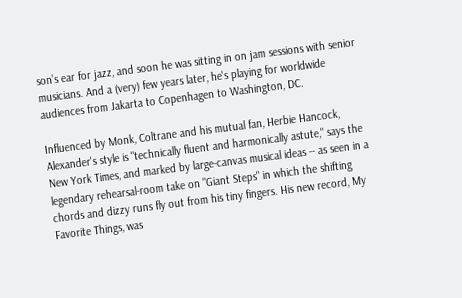son’s ear for jazz, and soon he was sitting in on jam sessions with senior musicians. And a (very) few years later, he's playing for worldwide audiences from Jakarta to Copenhagen to Washington, DC.

Influenced by Monk, Coltrane and his mutual fan, Herbie Hancock, Alexander's style is "technically fluent and harmonically astute," says the New York Times, and marked by large-canvas musical ideas -- as seen in a legendary rehearsal-room take on "Giant Steps" in which the shifting chords and dizzy runs fly out from his tiny fingers. His new record, My Favorite Things, was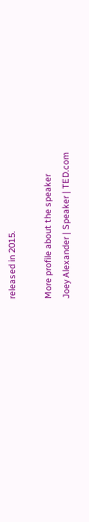released in 2015.

More profile about the speaker
Joey Alexander | Speaker | TED.com